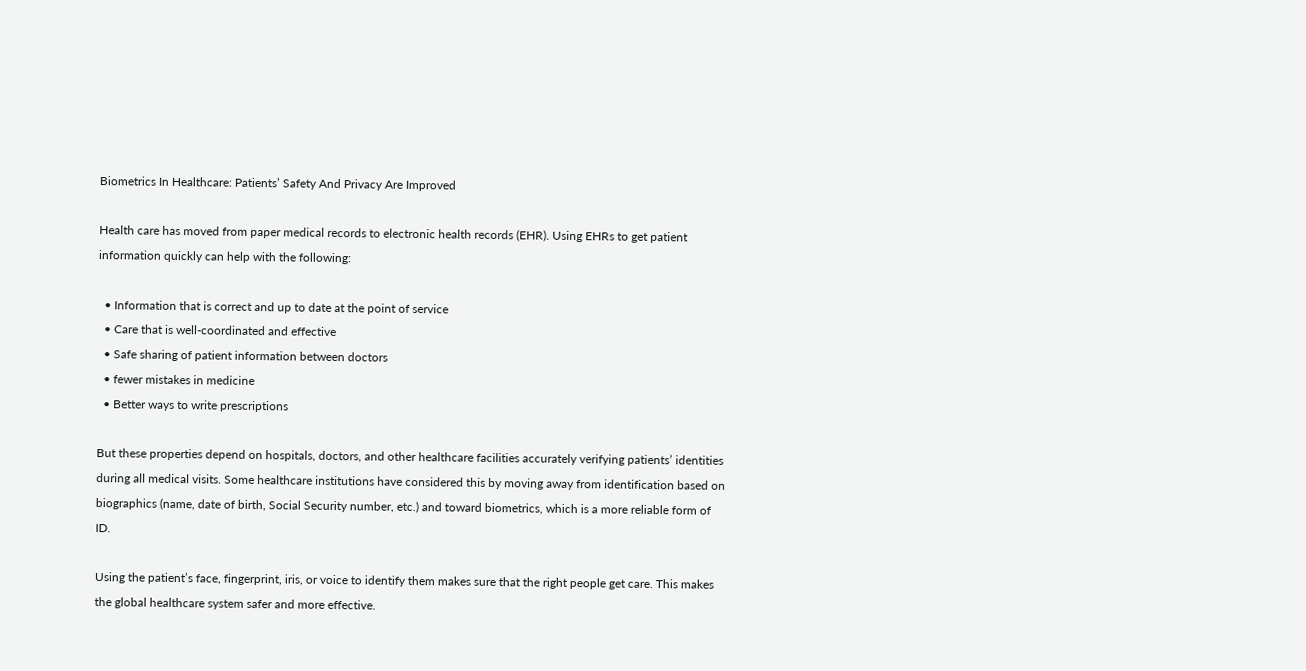Biometrics In Healthcare: Patients’ Safety And Privacy Are Improved

Health care has moved from paper medical records to electronic health records (EHR). Using EHRs to get patient information quickly can help with the following:

  • Information that is correct and up to date at the point of service
  • Care that is well-coordinated and effective
  • Safe sharing of patient information between doctors
  • fewer mistakes in medicine
  • Better ways to write prescriptions

But these properties depend on hospitals, doctors, and other healthcare facilities accurately verifying patients’ identities during all medical visits. Some healthcare institutions have considered this by moving away from identification based on biographics (name, date of birth, Social Security number, etc.) and toward biometrics, which is a more reliable form of ID.

Using the patient’s face, fingerprint, iris, or voice to identify them makes sure that the right people get care. This makes the global healthcare system safer and more effective.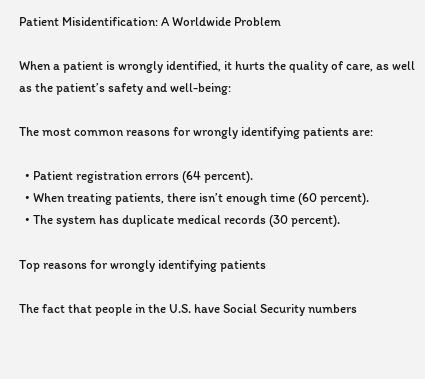Patient Misidentification: A Worldwide Problem

When a patient is wrongly identified, it hurts the quality of care, as well as the patient’s safety and well-being:

The most common reasons for wrongly identifying patients are:

  • Patient registration errors (64 percent).
  • When treating patients, there isn’t enough time (60 percent).
  • The system has duplicate medical records (30 percent).

Top reasons for wrongly identifying patients

The fact that people in the U.S. have Social Security numbers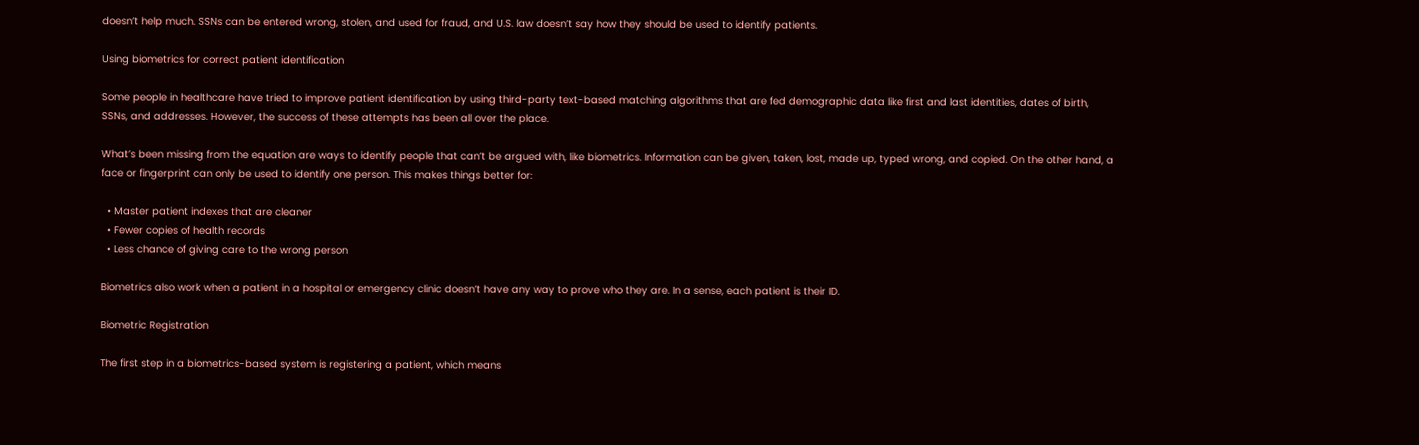doesn’t help much. SSNs can be entered wrong, stolen, and used for fraud, and U.S. law doesn’t say how they should be used to identify patients.

Using biometrics for correct patient identification

Some people in healthcare have tried to improve patient identification by using third-party text-based matching algorithms that are fed demographic data like first and last identities, dates of birth, SSNs, and addresses. However, the success of these attempts has been all over the place.

What’s been missing from the equation are ways to identify people that can’t be argued with, like biometrics. Information can be given, taken, lost, made up, typed wrong, and copied. On the other hand, a face or fingerprint can only be used to identify one person. This makes things better for:

  • Master patient indexes that are cleaner
  • Fewer copies of health records
  • Less chance of giving care to the wrong person

Biometrics also work when a patient in a hospital or emergency clinic doesn’t have any way to prove who they are. In a sense, each patient is their ID.

Biometric Registration

The first step in a biometrics-based system is registering a patient, which means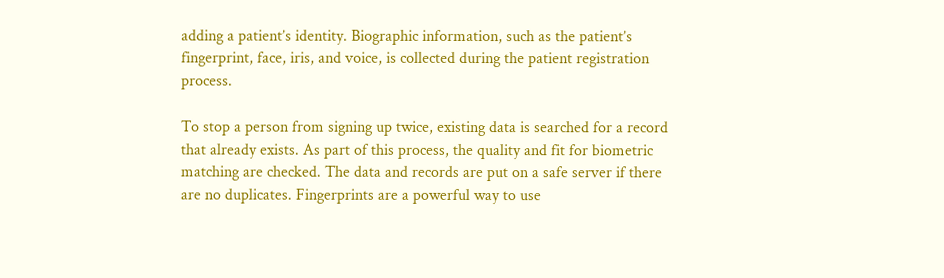adding a patient’s identity. Biographic information, such as the patient’s fingerprint, face, iris, and voice, is collected during the patient registration process.

To stop a person from signing up twice, existing data is searched for a record that already exists. As part of this process, the quality and fit for biometric matching are checked. The data and records are put on a safe server if there are no duplicates. Fingerprints are a powerful way to use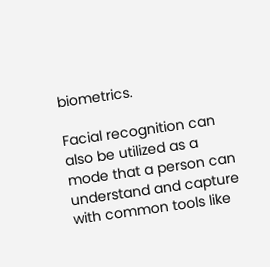biometrics.

Facial recognition can also be utilized as a mode that a person can understand and capture with common tools like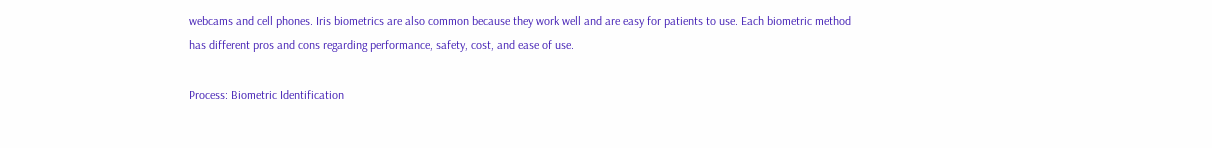webcams and cell phones. Iris biometrics are also common because they work well and are easy for patients to use. Each biometric method has different pros and cons regarding performance, safety, cost, and ease of use.

Process: Biometric Identification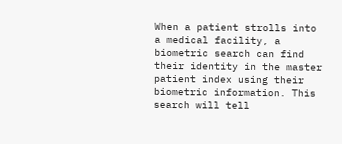When a patient strolls into a medical facility, a biometric search can find their identity in the master patient index using their biometric information. This search will tell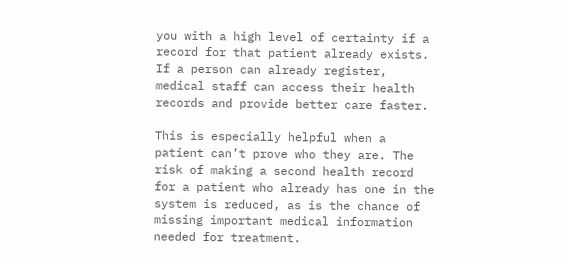you with a high level of certainty if a record for that patient already exists. If a person can already register, medical staff can access their health records and provide better care faster.

This is especially helpful when a patient can’t prove who they are. The risk of making a second health record for a patient who already has one in the system is reduced, as is the chance of missing important medical information needed for treatment.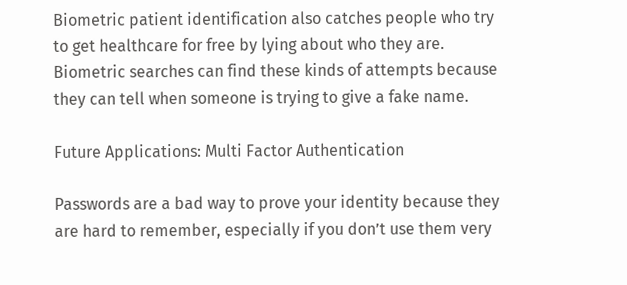Biometric patient identification also catches people who try to get healthcare for free by lying about who they are. Biometric searches can find these kinds of attempts because they can tell when someone is trying to give a fake name.

Future Applications: Multi Factor Authentication

Passwords are a bad way to prove your identity because they are hard to remember, especially if you don’t use them very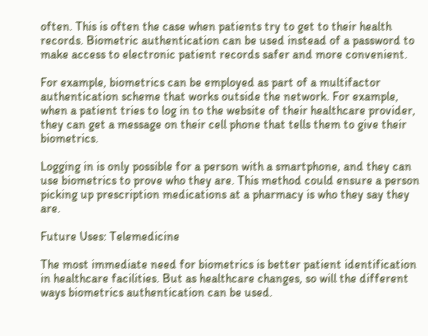often. This is often the case when patients try to get to their health records. Biometric authentication can be used instead of a password to make access to electronic patient records safer and more convenient.

For example, biometrics can be employed as part of a multifactor authentication scheme that works outside the network. For example, when a patient tries to log in to the website of their healthcare provider, they can get a message on their cell phone that tells them to give their biometrics.

Logging in is only possible for a person with a smartphone, and they can use biometrics to prove who they are. This method could ensure a person picking up prescription medications at a pharmacy is who they say they are.

Future Uses: Telemedicine

The most immediate need for biometrics is better patient identification in healthcare facilities. But as healthcare changes, so will the different ways biometrics authentication can be used.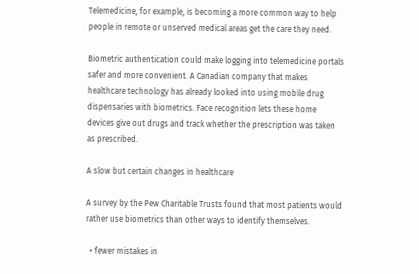Telemedicine, for example, is becoming a more common way to help people in remote or unserved medical areas get the care they need.

Biometric authentication could make logging into telemedicine portals safer and more convenient. A Canadian company that makes healthcare technology has already looked into using mobile drug dispensaries with biometrics. Face recognition lets these home devices give out drugs and track whether the prescription was taken as prescribed.

A slow but certain changes in healthcare

A survey by the Pew Charitable Trusts found that most patients would rather use biometrics than other ways to identify themselves.

  • fewer mistakes in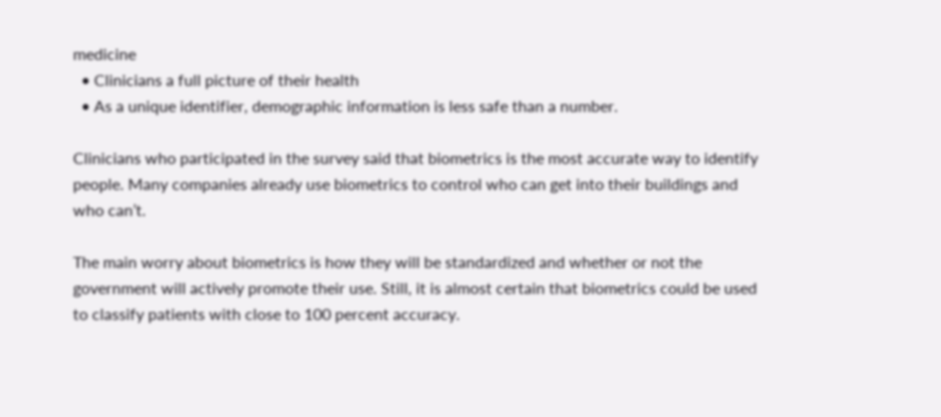medicine
  • Clinicians a full picture of their health
  • As a unique identifier, demographic information is less safe than a number.

Clinicians who participated in the survey said that biometrics is the most accurate way to identify people. Many companies already use biometrics to control who can get into their buildings and who can’t.

The main worry about biometrics is how they will be standardized and whether or not the government will actively promote their use. Still, it is almost certain that biometrics could be used to classify patients with close to 100 percent accuracy.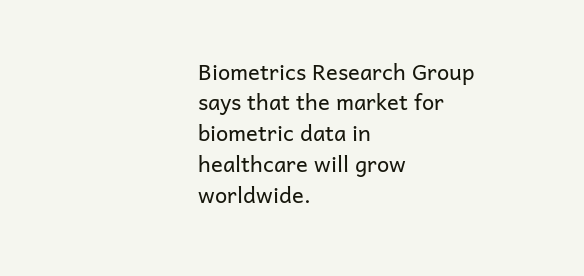Biometrics Research Group says that the market for biometric data in healthcare will grow worldwide.